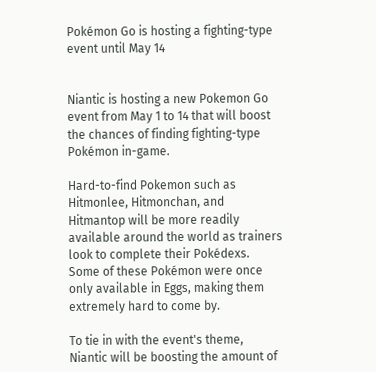Pokémon Go is hosting a fighting-type event until May 14


Niantic is hosting a new Pokemon Go event from May 1 to 14 that will boost the chances of finding fighting-type Pokémon in-game.

Hard-to-find Pokemon such as Hitmonlee, Hitmonchan, and Hitmantop will be more readily available around the world as trainers look to complete their Pokédexs. Some of these Pokémon were once only available in Eggs, making them extremely hard to come by.

To tie in with the event's theme, Niantic will be boosting the amount of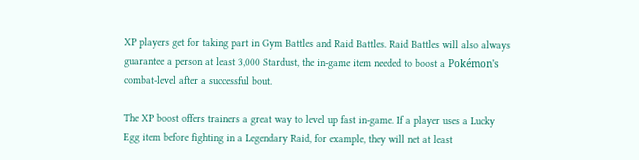XP players get for taking part in Gym Battles and Raid Battles. Raid Battles will also always guarantee a person at least 3,000 Stardust, the in-game item needed to boost a Pokémon's combat-level after a successful bout.

The XP boost offers trainers a great way to level up fast in-game. If a player uses a Lucky Egg item before fighting in a Legendary Raid, for example, they will net at least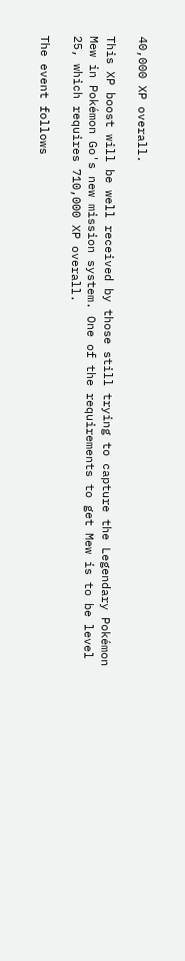40,000 XP overall.

This XP boost will be well received by those still trying to capture the Legendary Pokémon Mew in Pokémon Go's new mission system. One of the requirements to get Mew is to be level 25, which requires 710,000 XP overall.

The event follows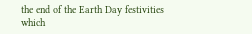the end of the Earth Day festivities which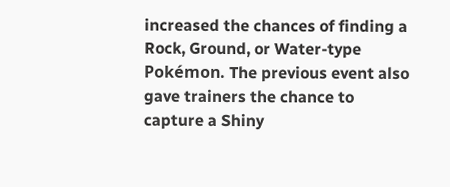increased the chances of finding a Rock, Ground, or Water-type Pokémon. The previous event also gave trainers the chance to capture a Shiny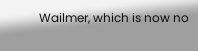Wailmer, which is now no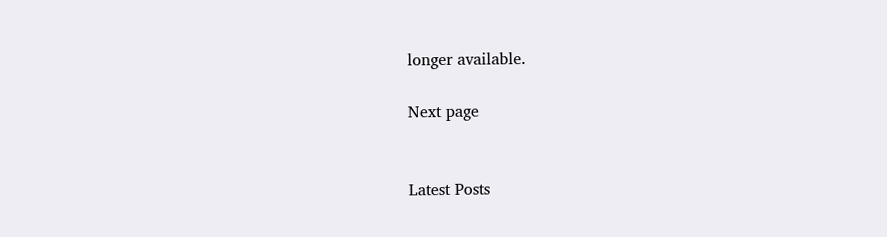longer available.

Next page


Latest Posts